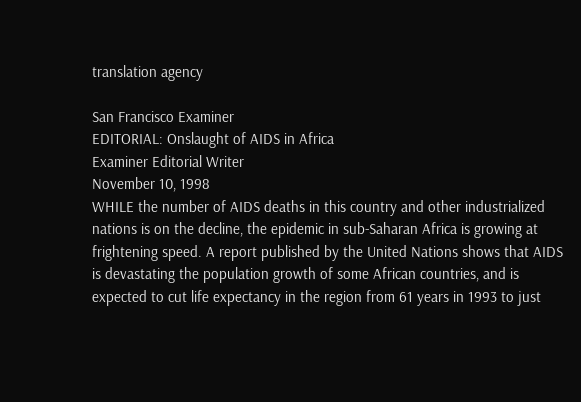translation agency

San Francisco Examiner
EDITORIAL: Onslaught of AIDS in Africa
Examiner Editorial Writer
November 10, 1998
WHILE the number of AIDS deaths in this country and other industrialized nations is on the decline, the epidemic in sub-Saharan Africa is growing at frightening speed. A report published by the United Nations shows that AIDS is devastating the population growth of some African countries, and is expected to cut life expectancy in the region from 61 years in 1993 to just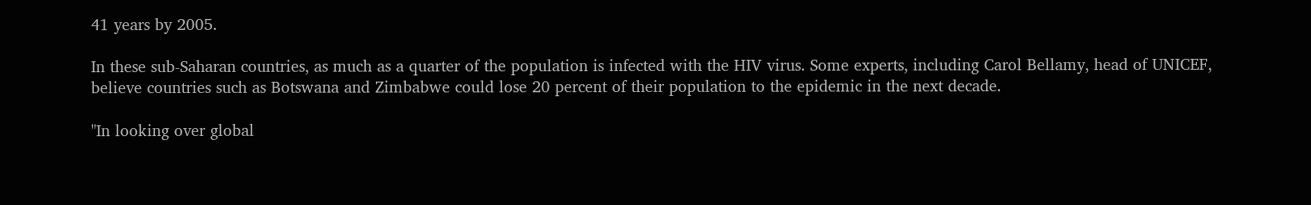41 years by 2005.

In these sub-Saharan countries, as much as a quarter of the population is infected with the HIV virus. Some experts, including Carol Bellamy, head of UNICEF, believe countries such as Botswana and Zimbabwe could lose 20 percent of their population to the epidemic in the next decade.

"In looking over global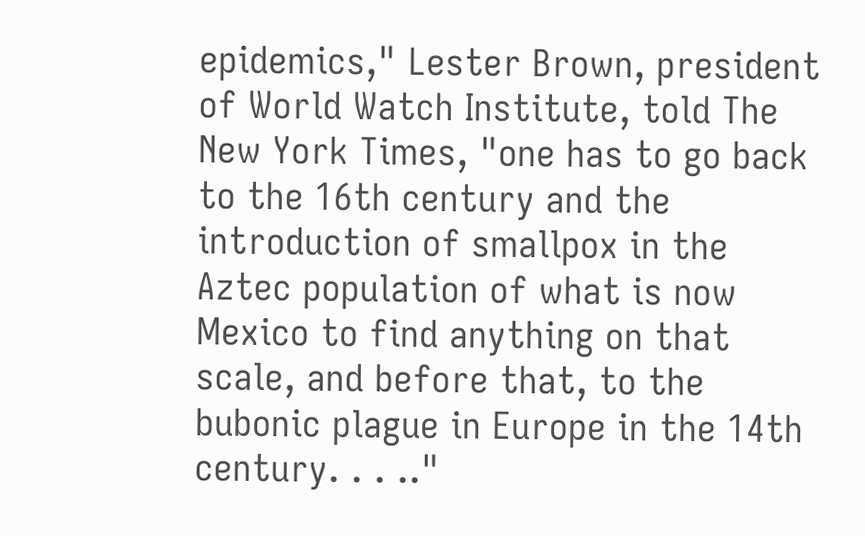epidemics," Lester Brown, president of World Watch Institute, told The New York Times, "one has to go back to the 16th century and the introduction of smallpox in the Aztec population of what is now Mexico to find anything on that scale, and before that, to the bubonic plague in Europe in the 14th century. . . .."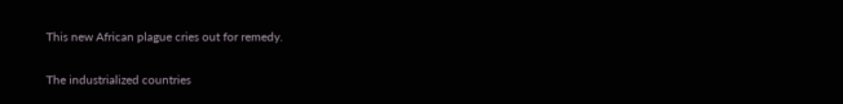This new African plague cries out for remedy.

The industrialized countries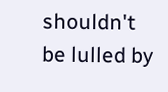shouldn't be lulled by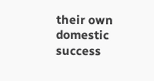their own domestic success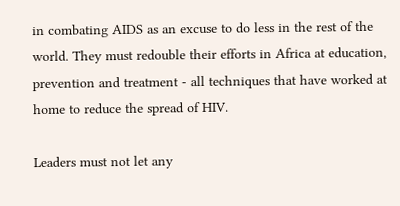in combating AIDS as an excuse to do less in the rest of the world. They must redouble their efforts in Africa at education, prevention and treatment - all techniques that have worked at home to reduce the spread of HIV.

Leaders must not let any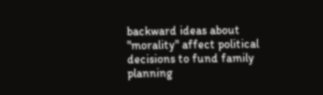backward ideas about "morality" affect political decisions to fund family planning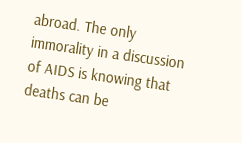abroad. The only immorality in a discussion of AIDS is knowing that deaths can be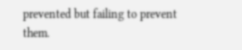prevented but failing to prevent them.